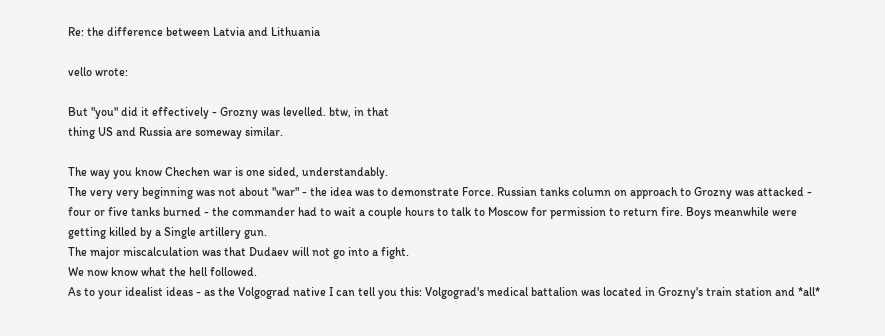Re: the difference between Latvia and Lithuania

vello wrote:

But "you" did it effectively - Grozny was levelled. btw, in that
thing US and Russia are someway similar.

The way you know Chechen war is one sided, understandably.
The very very beginning was not about "war" - the idea was to demonstrate Force. Russian tanks column on approach to Grozny was attacked - four or five tanks burned - the commander had to wait a couple hours to talk to Moscow for permission to return fire. Boys meanwhile were getting killed by a Single artillery gun.
The major miscalculation was that Dudaev will not go into a fight.
We now know what the hell followed.
As to your idealist ideas - as the Volgograd native I can tell you this: Volgograd's medical battalion was located in Grozny's train station and *all*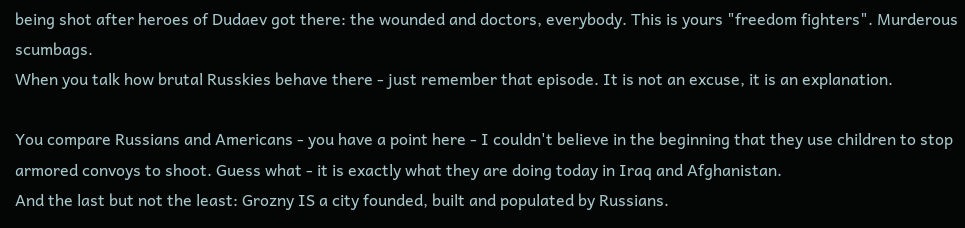being shot after heroes of Dudaev got there: the wounded and doctors, everybody. This is yours "freedom fighters". Murderous scumbags.
When you talk how brutal Russkies behave there - just remember that episode. It is not an excuse, it is an explanation.

You compare Russians and Americans - you have a point here - I couldn't believe in the beginning that they use children to stop armored convoys to shoot. Guess what - it is exactly what they are doing today in Iraq and Afghanistan.
And the last but not the least: Grozny IS a city founded, built and populated by Russians.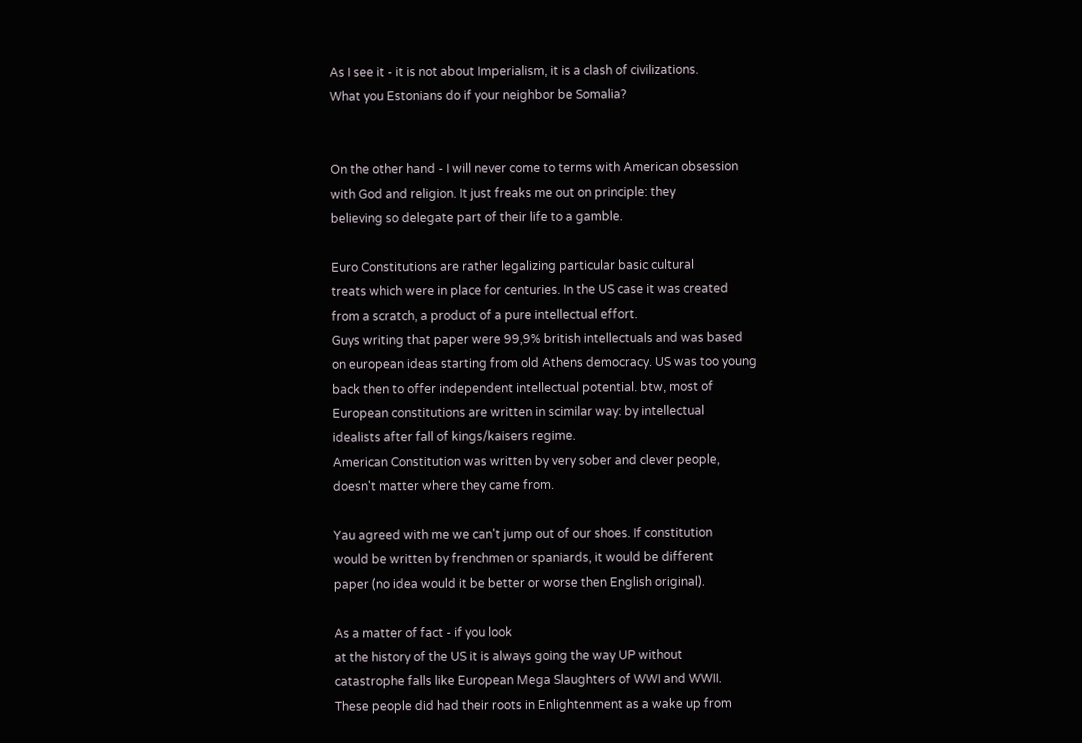As I see it - it is not about Imperialism, it is a clash of civilizations.
What you Estonians do if your neighbor be Somalia?


On the other hand - I will never come to terms with American obsession
with God and religion. It just freaks me out on principle: they
believing so delegate part of their life to a gamble.

Euro Constitutions are rather legalizing particular basic cultural
treats which were in place for centuries. In the US case it was created
from a scratch, a product of a pure intellectual effort.
Guys writing that paper were 99,9% british intellectuals and was based
on european ideas starting from old Athens democracy. US was too young
back then to offer independent intellectual potential. btw, most of
European constitutions are written in scimilar way: by intellectual
idealists after fall of kings/kaisers regime.
American Constitution was written by very sober and clever people,
doesn't matter where they came from.

Yau agreed with me we can't jump out of our shoes. If constitution
would be written by frenchmen or spaniards, it would be different
paper (no idea would it be better or worse then English original).

As a matter of fact - if you look
at the history of the US it is always going the way UP without
catastrophe falls like European Mega Slaughters of WWI and WWII.
These people did had their roots in Enlightenment as a wake up from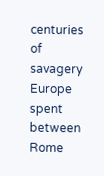centuries of savagery Europe spent between Rome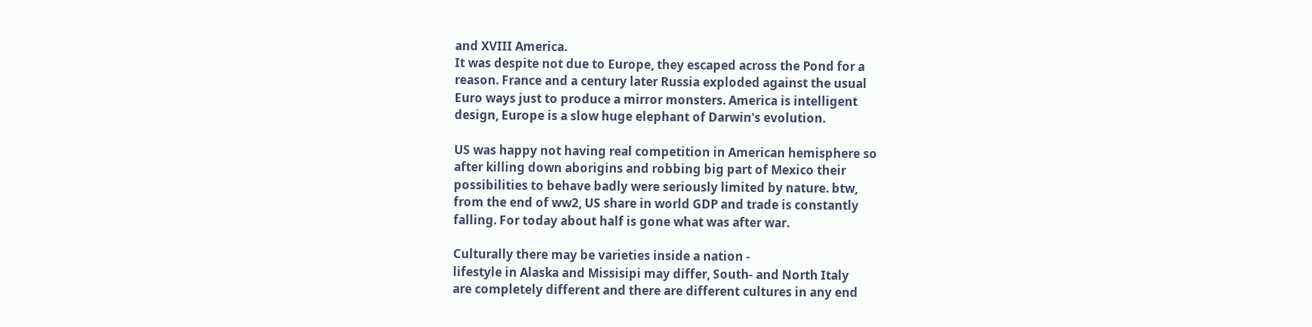and XVIII America.
It was despite not due to Europe, they escaped across the Pond for a
reason. France and a century later Russia exploded against the usual
Euro ways just to produce a mirror monsters. America is intelligent
design, Europe is a slow huge elephant of Darwin's evolution.

US was happy not having real competition in American hemisphere so
after killing down aborigins and robbing big part of Mexico their
possibilities to behave badly were seriously limited by nature. btw,
from the end of ww2, US share in world GDP and trade is constantly
falling. For today about half is gone what was after war.

Culturally there may be varieties inside a nation -
lifestyle in Alaska and Missisipi may differ, South- and North Italy
are completely different and there are different cultures in any end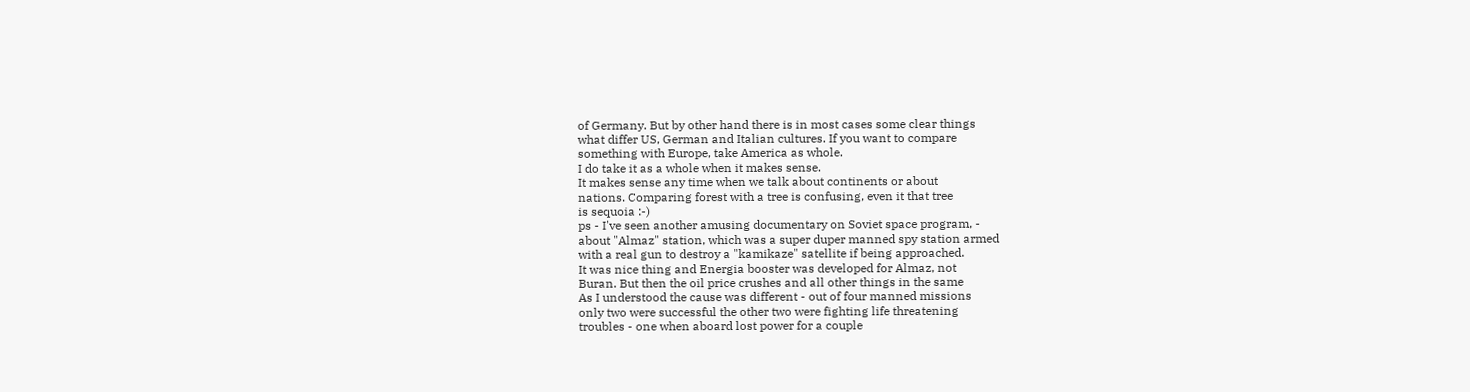of Germany. But by other hand there is in most cases some clear things
what differ US, German and Italian cultures. If you want to compare
something with Europe, take America as whole.
I do take it as a whole when it makes sense.
It makes sense any time when we talk about continents or about
nations. Comparing forest with a tree is confusing, even it that tree
is sequoia :-)
ps - I've seen another amusing documentary on Soviet space program, -
about "Almaz" station, which was a super duper manned spy station armed
with a real gun to destroy a "kamikaze" satellite if being approached.
It was nice thing and Energia booster was developed for Almaz, not
Buran. But then the oil price crushes and all other things in the same
As I understood the cause was different - out of four manned missions
only two were successful the other two were fighting life threatening
troubles - one when aboard lost power for a couple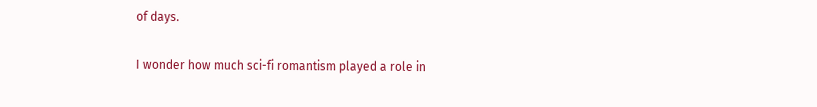of days.

I wonder how much sci-fi romantism played a role in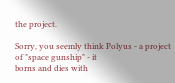the project.

Sorry, you seemly think Polyus - a project of "space gunship" - it
borns and dies with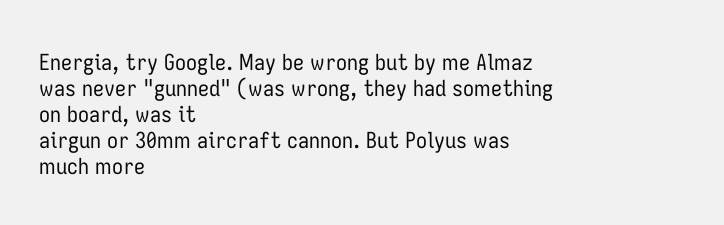Energia, try Google. May be wrong but by me Almaz
was never "gunned" (was wrong, they had something on board, was it
airgun or 30mm aircraft cannon. But Polyus was much more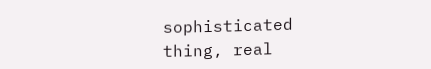sophisticated
thing, real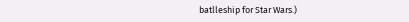batlleship for Star Wars.)